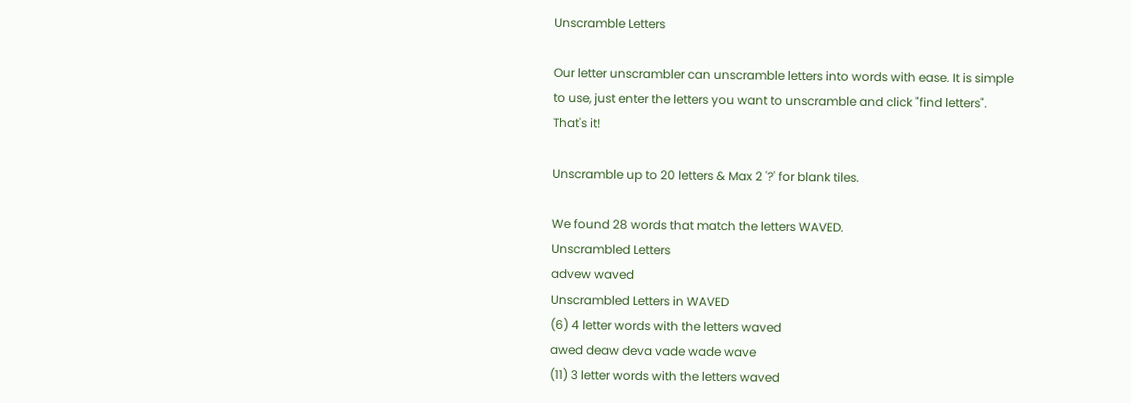Unscramble Letters

Our letter unscrambler can unscramble letters into words with ease. It is simple to use, just enter the letters you want to unscramble and click "find letters". That's it!

Unscramble up to 20 letters & Max 2 '?' for blank tiles.

We found 28 words that match the letters WAVED.
Unscrambled Letters
advew waved
Unscrambled Letters in WAVED
(6) 4 letter words with the letters waved
awed deaw deva vade wade wave
(11) 3 letter words with the letters waved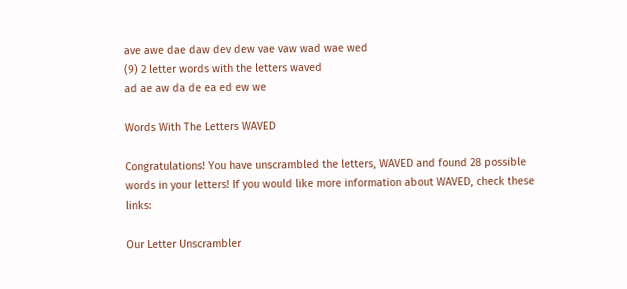ave awe dae daw dev dew vae vaw wad wae wed
(9) 2 letter words with the letters waved
ad ae aw da de ea ed ew we

Words With The Letters WAVED

Congratulations! You have unscrambled the letters, WAVED and found 28 possible words in your letters! If you would like more information about WAVED, check these links:

Our Letter Unscrambler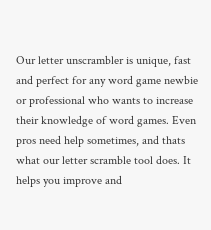Our letter unscrambler is unique, fast and perfect for any word game newbie or professional who wants to increase their knowledge of word games. Even pros need help sometimes, and thats what our letter scramble tool does. It helps you improve and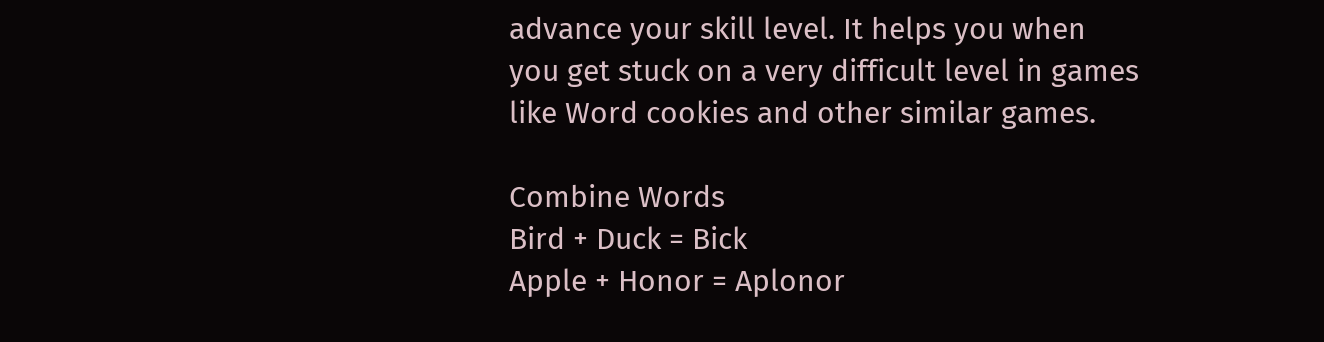advance your skill level. It helps you when you get stuck on a very difficult level in games like Word cookies and other similar games.

Combine Words
Bird + Duck = Bick
Apple + Honor = Aplonor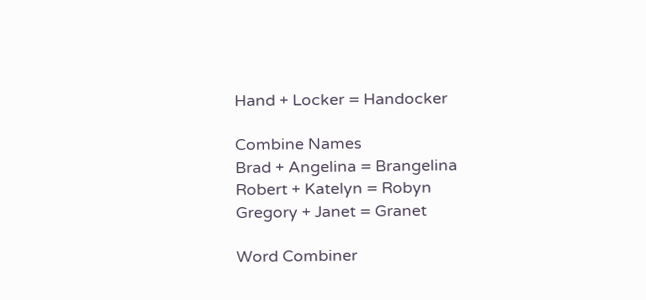Hand + Locker = Handocker

Combine Names
Brad + Angelina = Brangelina
Robert + Katelyn = Robyn
Gregory + Janet = Granet

Word Combiner